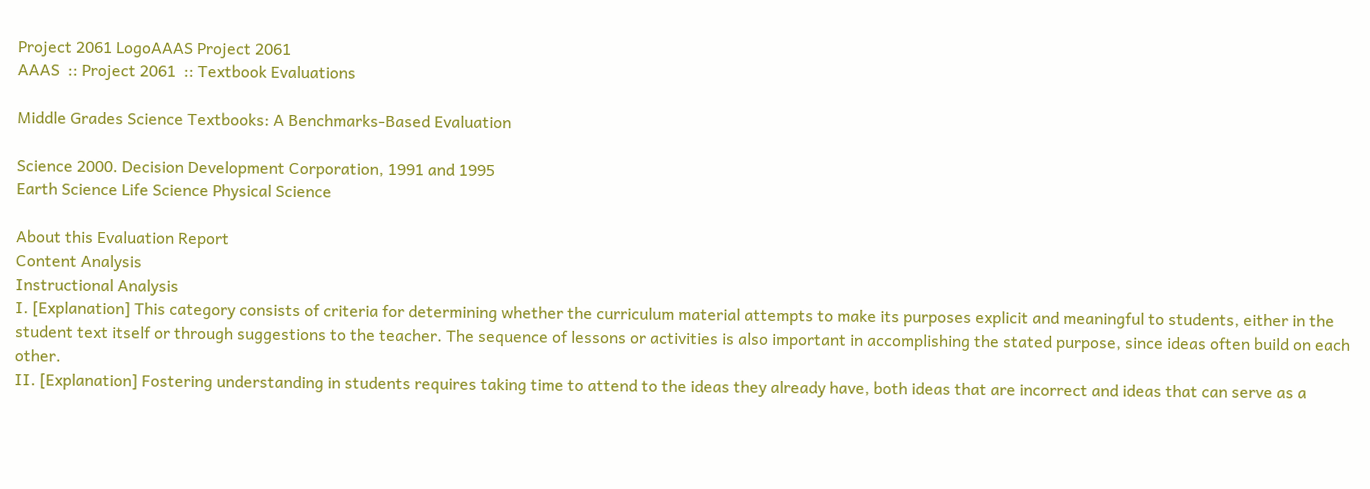Project 2061 LogoAAAS Project 2061
AAAS  :: Project 2061  :: Textbook Evaluations

Middle Grades Science Textbooks: A Benchmarks-Based Evaluation

Science 2000. Decision Development Corporation, 1991 and 1995
Earth Science Life Science Physical Science

About this Evaluation Report
Content Analysis
Instructional Analysis
I. [Explanation] This category consists of criteria for determining whether the curriculum material attempts to make its purposes explicit and meaningful to students, either in the student text itself or through suggestions to the teacher. The sequence of lessons or activities is also important in accomplishing the stated purpose, since ideas often build on each other.
II. [Explanation] Fostering understanding in students requires taking time to attend to the ideas they already have, both ideas that are incorrect and ideas that can serve as a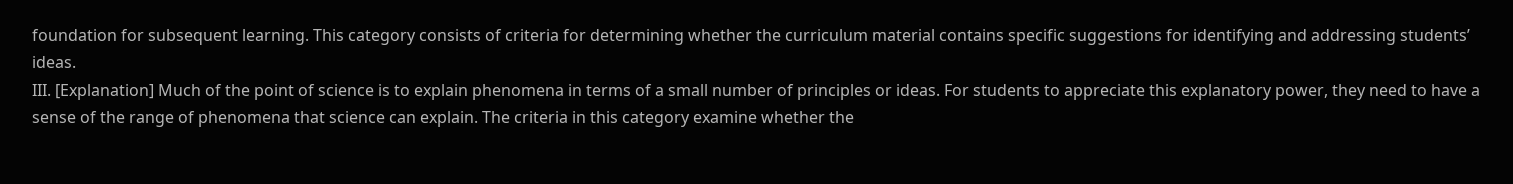foundation for subsequent learning. This category consists of criteria for determining whether the curriculum material contains specific suggestions for identifying and addressing students’ ideas.
III. [Explanation] Much of the point of science is to explain phenomena in terms of a small number of principles or ideas. For students to appreciate this explanatory power, they need to have a sense of the range of phenomena that science can explain. The criteria in this category examine whether the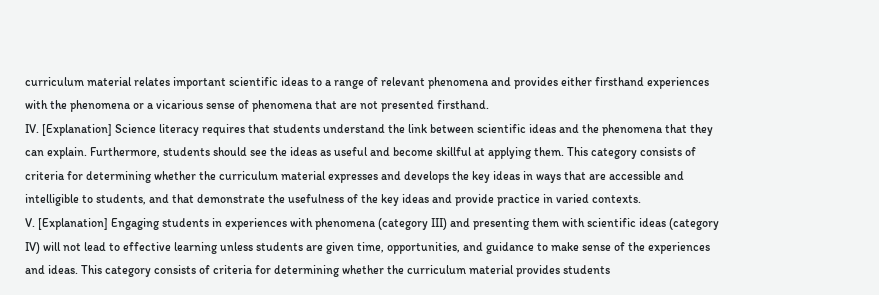curriculum material relates important scientific ideas to a range of relevant phenomena and provides either firsthand experiences with the phenomena or a vicarious sense of phenomena that are not presented firsthand.
IV. [Explanation] Science literacy requires that students understand the link between scientific ideas and the phenomena that they can explain. Furthermore, students should see the ideas as useful and become skillful at applying them. This category consists of criteria for determining whether the curriculum material expresses and develops the key ideas in ways that are accessible and intelligible to students, and that demonstrate the usefulness of the key ideas and provide practice in varied contexts.
V. [Explanation] Engaging students in experiences with phenomena (category III) and presenting them with scientific ideas (category IV) will not lead to effective learning unless students are given time, opportunities, and guidance to make sense of the experiences and ideas. This category consists of criteria for determining whether the curriculum material provides students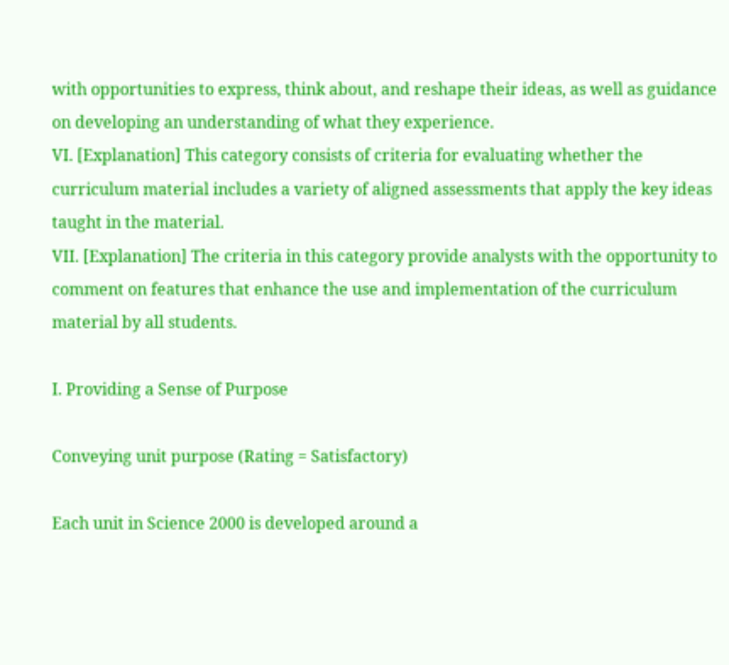with opportunities to express, think about, and reshape their ideas, as well as guidance on developing an understanding of what they experience.
VI. [Explanation] This category consists of criteria for evaluating whether the curriculum material includes a variety of aligned assessments that apply the key ideas taught in the material.
VII. [Explanation] The criteria in this category provide analysts with the opportunity to comment on features that enhance the use and implementation of the curriculum material by all students.

I. Providing a Sense of Purpose

Conveying unit purpose (Rating = Satisfactory)

Each unit in Science 2000 is developed around a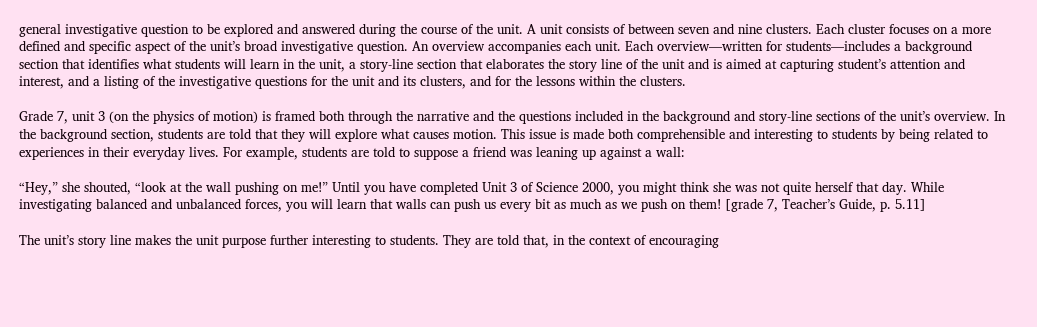general investigative question to be explored and answered during the course of the unit. A unit consists of between seven and nine clusters. Each cluster focuses on a more defined and specific aspect of the unit’s broad investigative question. An overview accompanies each unit. Each overview—written for students—includes a background section that identifies what students will learn in the unit, a story-line section that elaborates the story line of the unit and is aimed at capturing student’s attention and interest, and a listing of the investigative questions for the unit and its clusters, and for the lessons within the clusters.

Grade 7, unit 3 (on the physics of motion) is framed both through the narrative and the questions included in the background and story-line sections of the unit’s overview. In the background section, students are told that they will explore what causes motion. This issue is made both comprehensible and interesting to students by being related to experiences in their everyday lives. For example, students are told to suppose a friend was leaning up against a wall:

“Hey,” she shouted, “look at the wall pushing on me!” Until you have completed Unit 3 of Science 2000, you might think she was not quite herself that day. While investigating balanced and unbalanced forces, you will learn that walls can push us every bit as much as we push on them! [grade 7, Teacher’s Guide, p. 5.11]

The unit’s story line makes the unit purpose further interesting to students. They are told that, in the context of encouraging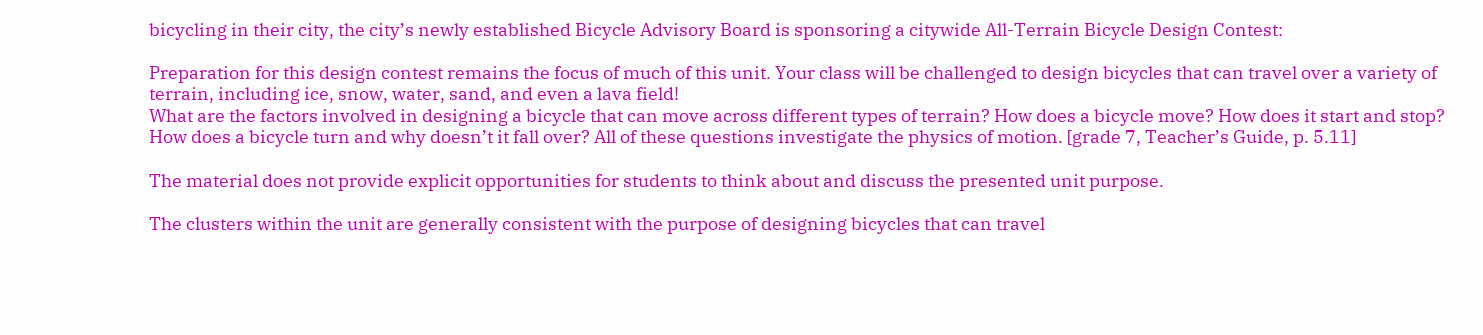bicycling in their city, the city’s newly established Bicycle Advisory Board is sponsoring a citywide All-Terrain Bicycle Design Contest:

Preparation for this design contest remains the focus of much of this unit. Your class will be challenged to design bicycles that can travel over a variety of terrain, including ice, snow, water, sand, and even a lava field!
What are the factors involved in designing a bicycle that can move across different types of terrain? How does a bicycle move? How does it start and stop? How does a bicycle turn and why doesn’t it fall over? All of these questions investigate the physics of motion. [grade 7, Teacher’s Guide, p. 5.11]

The material does not provide explicit opportunities for students to think about and discuss the presented unit purpose.

The clusters within the unit are generally consistent with the purpose of designing bicycles that can travel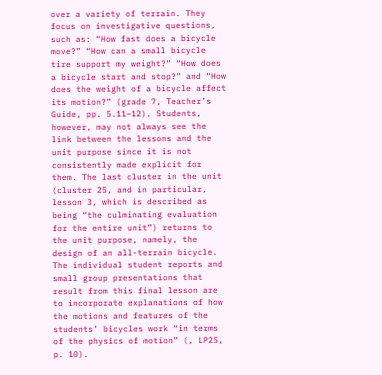over a variety of terrain. They focus on investigative questions, such as: “How fast does a bicycle move?” “How can a small bicycle tire support my weight?” “How does a bicycle start and stop?” and “How does the weight of a bicycle affect its motion?” (grade 7, Teacher’s Guide, pp. 5.11–12). Students, however, may not always see the link between the lessons and the unit purpose since it is not consistently made explicit for them. The last cluster in the unit (cluster 25, and in particular, lesson 3, which is described as being “the culminating evaluation for the entire unit”) returns to the unit purpose, namely, the design of an all-terrain bicycle. The individual student reports and small group presentations that result from this final lesson are to incorporate explanations of how the motions and features of the students’ bicycles work “in terms of the physics of motion” (, LP25, p. 10).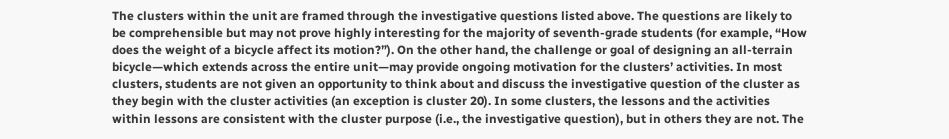The clusters within the unit are framed through the investigative questions listed above. The questions are likely to be comprehensible but may not prove highly interesting for the majority of seventh-grade students (for example, “How does the weight of a bicycle affect its motion?”). On the other hand, the challenge or goal of designing an all-terrain bicycle—which extends across the entire unit—may provide ongoing motivation for the clusters’ activities. In most clusters, students are not given an opportunity to think about and discuss the investigative question of the cluster as they begin with the cluster activities (an exception is cluster 20). In some clusters, the lessons and the activities within lessons are consistent with the cluster purpose (i.e., the investigative question), but in others they are not. The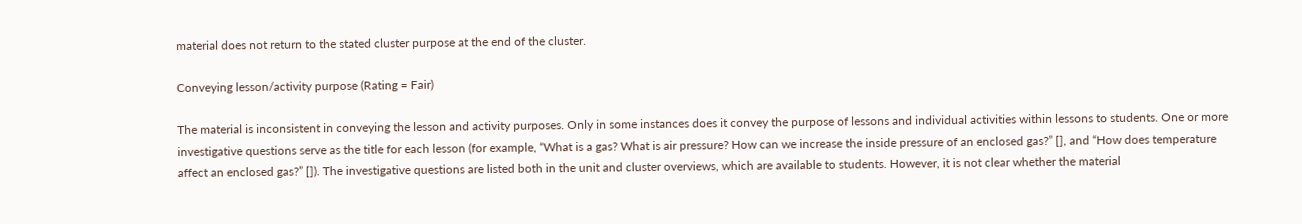material does not return to the stated cluster purpose at the end of the cluster.

Conveying lesson/activity purpose (Rating = Fair)

The material is inconsistent in conveying the lesson and activity purposes. Only in some instances does it convey the purpose of lessons and individual activities within lessons to students. One or more investigative questions serve as the title for each lesson (for example, “What is a gas? What is air pressure? How can we increase the inside pressure of an enclosed gas?” [], and “How does temperature affect an enclosed gas?” []). The investigative questions are listed both in the unit and cluster overviews, which are available to students. However, it is not clear whether the material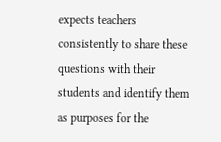expects teachers consistently to share these questions with their students and identify them as purposes for the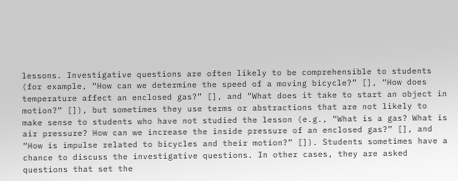lessons. Investigative questions are often likely to be comprehensible to students (for example, “How can we determine the speed of a moving bicycle?” [], “How does temperature affect an enclosed gas?” [], and “What does it take to start an object in motion?” []), but sometimes they use terms or abstractions that are not likely to make sense to students who have not studied the lesson (e.g., “What is a gas? What is air pressure? How can we increase the inside pressure of an enclosed gas?” [], and “How is impulse related to bicycles and their motion?” []). Students sometimes have a chance to discuss the investigative questions. In other cases, they are asked questions that set the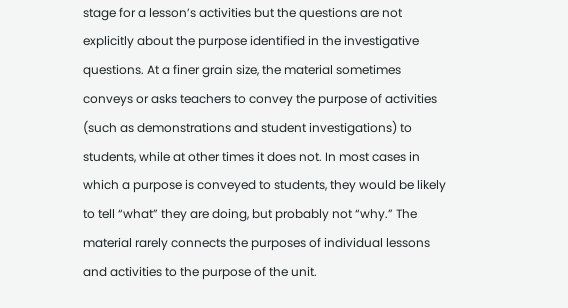stage for a lesson’s activities but the questions are not explicitly about the purpose identified in the investigative questions. At a finer grain size, the material sometimes conveys or asks teachers to convey the purpose of activities (such as demonstrations and student investigations) to students, while at other times it does not. In most cases in which a purpose is conveyed to students, they would be likely to tell “what” they are doing, but probably not “why.” The material rarely connects the purposes of individual lessons and activities to the purpose of the unit.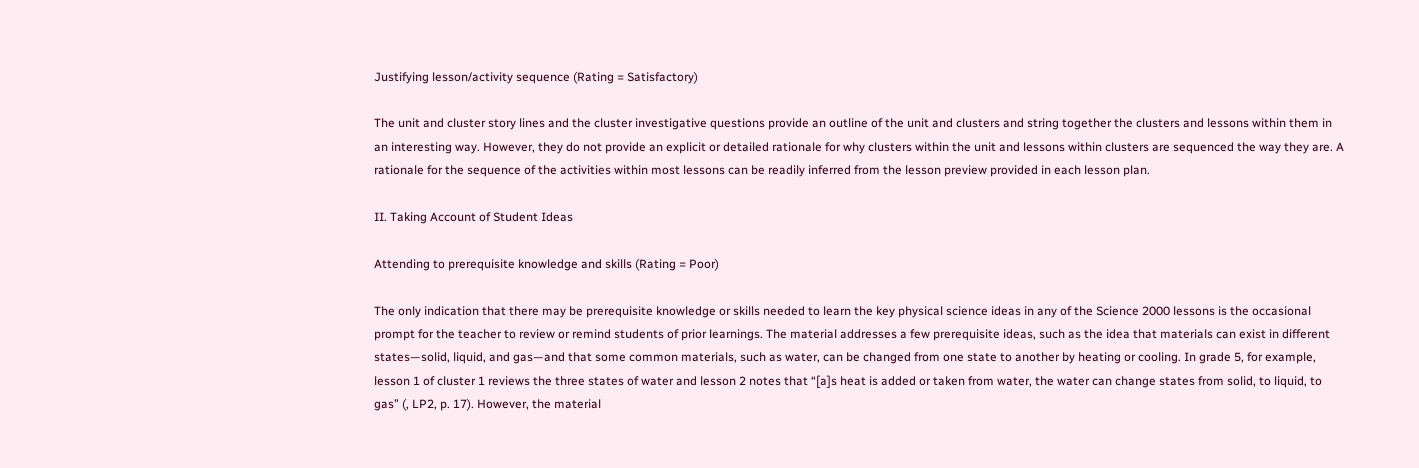Justifying lesson/activity sequence (Rating = Satisfactory)

The unit and cluster story lines and the cluster investigative questions provide an outline of the unit and clusters and string together the clusters and lessons within them in an interesting way. However, they do not provide an explicit or detailed rationale for why clusters within the unit and lessons within clusters are sequenced the way they are. A rationale for the sequence of the activities within most lessons can be readily inferred from the lesson preview provided in each lesson plan.

II. Taking Account of Student Ideas

Attending to prerequisite knowledge and skills (Rating = Poor)

The only indication that there may be prerequisite knowledge or skills needed to learn the key physical science ideas in any of the Science 2000 lessons is the occasional prompt for the teacher to review or remind students of prior learnings. The material addresses a few prerequisite ideas, such as the idea that materials can exist in different states—solid, liquid, and gas—and that some common materials, such as water, can be changed from one state to another by heating or cooling. In grade 5, for example, lesson 1 of cluster 1 reviews the three states of water and lesson 2 notes that “[a]s heat is added or taken from water, the water can change states from solid, to liquid, to gas” (, LP2, p. 17). However, the material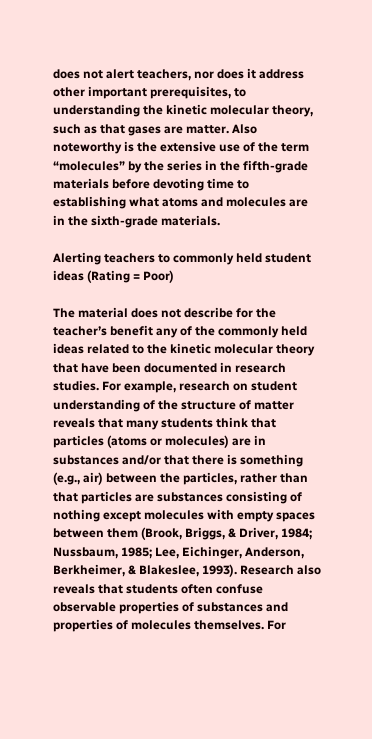does not alert teachers, nor does it address other important prerequisites, to understanding the kinetic molecular theory, such as that gases are matter. Also noteworthy is the extensive use of the term “molecules” by the series in the fifth-grade materials before devoting time to establishing what atoms and molecules are in the sixth-grade materials.

Alerting teachers to commonly held student ideas (Rating = Poor)

The material does not describe for the teacher’s benefit any of the commonly held ideas related to the kinetic molecular theory that have been documented in research studies. For example, research on student understanding of the structure of matter reveals that many students think that particles (atoms or molecules) are in substances and/or that there is something (e.g., air) between the particles, rather than that particles are substances consisting of nothing except molecules with empty spaces between them (Brook, Briggs, & Driver, 1984; Nussbaum, 1985; Lee, Eichinger, Anderson, Berkheimer, & Blakeslee, 1993). Research also reveals that students often confuse observable properties of substances and properties of molecules themselves. For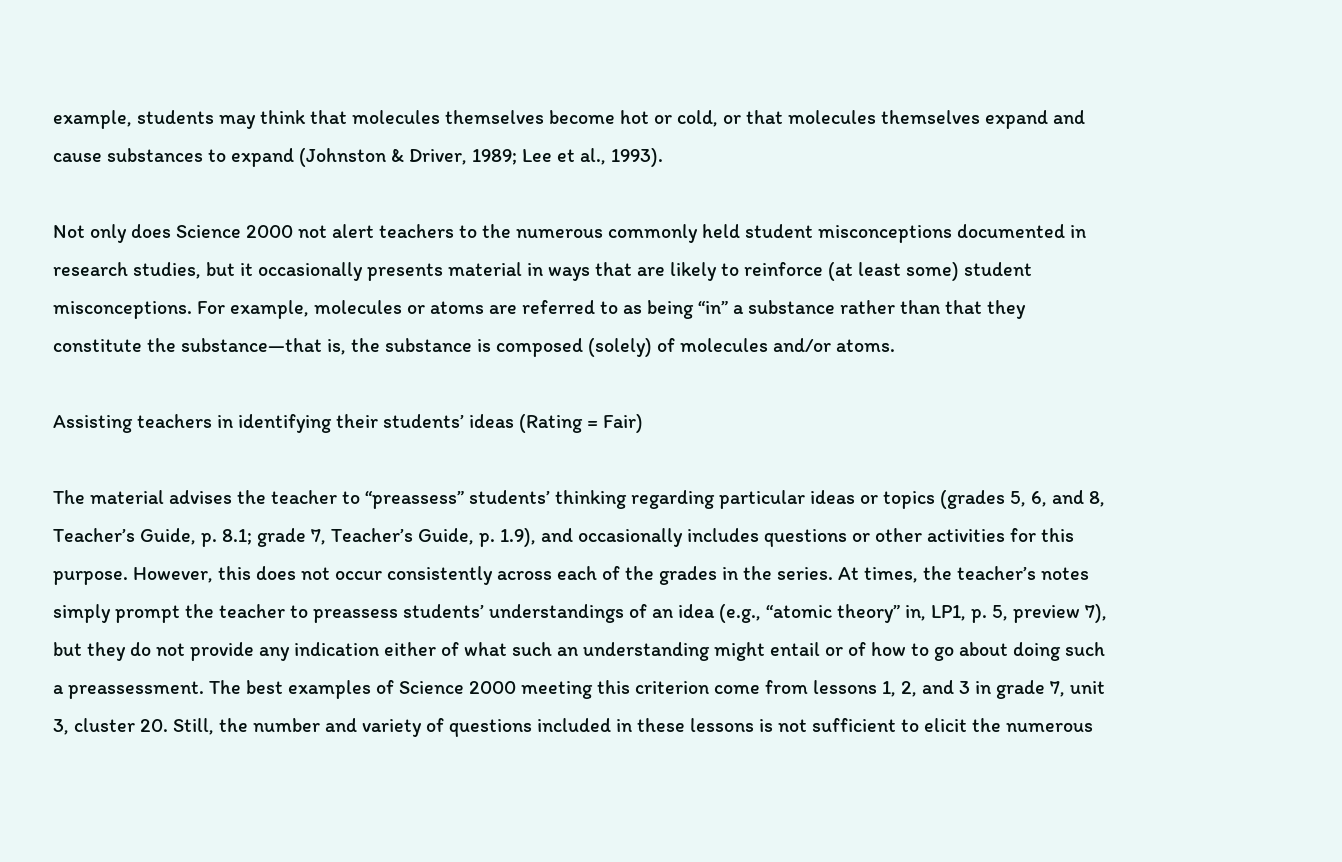example, students may think that molecules themselves become hot or cold, or that molecules themselves expand and cause substances to expand (Johnston & Driver, 1989; Lee et al., 1993).

Not only does Science 2000 not alert teachers to the numerous commonly held student misconceptions documented in research studies, but it occasionally presents material in ways that are likely to reinforce (at least some) student misconceptions. For example, molecules or atoms are referred to as being “in” a substance rather than that they constitute the substance—that is, the substance is composed (solely) of molecules and/or atoms.

Assisting teachers in identifying their students’ ideas (Rating = Fair)

The material advises the teacher to “preassess” students’ thinking regarding particular ideas or topics (grades 5, 6, and 8, Teacher’s Guide, p. 8.1; grade 7, Teacher’s Guide, p. 1.9), and occasionally includes questions or other activities for this purpose. However, this does not occur consistently across each of the grades in the series. At times, the teacher’s notes simply prompt the teacher to preassess students’ understandings of an idea (e.g., “atomic theory” in, LP1, p. 5, preview 7), but they do not provide any indication either of what such an understanding might entail or of how to go about doing such a preassessment. The best examples of Science 2000 meeting this criterion come from lessons 1, 2, and 3 in grade 7, unit 3, cluster 20. Still, the number and variety of questions included in these lessons is not sufficient to elicit the numerous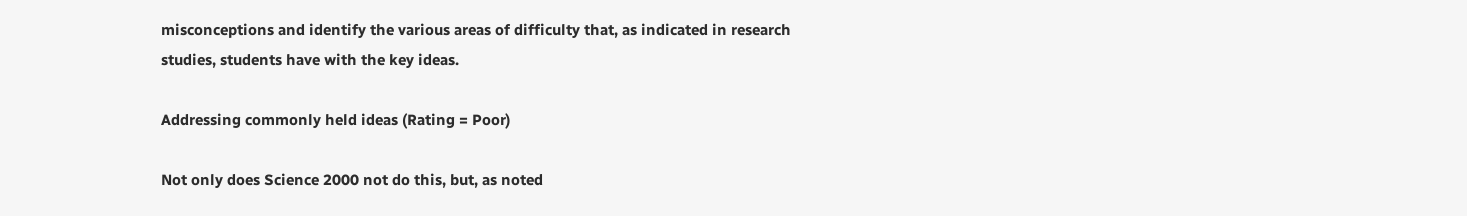misconceptions and identify the various areas of difficulty that, as indicated in research studies, students have with the key ideas.

Addressing commonly held ideas (Rating = Poor)

Not only does Science 2000 not do this, but, as noted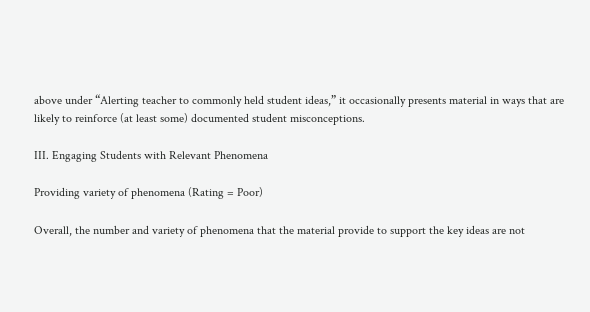above under “Alerting teacher to commonly held student ideas,” it occasionally presents material in ways that are likely to reinforce (at least some) documented student misconceptions.

III. Engaging Students with Relevant Phenomena

Providing variety of phenomena (Rating = Poor)

Overall, the number and variety of phenomena that the material provide to support the key ideas are not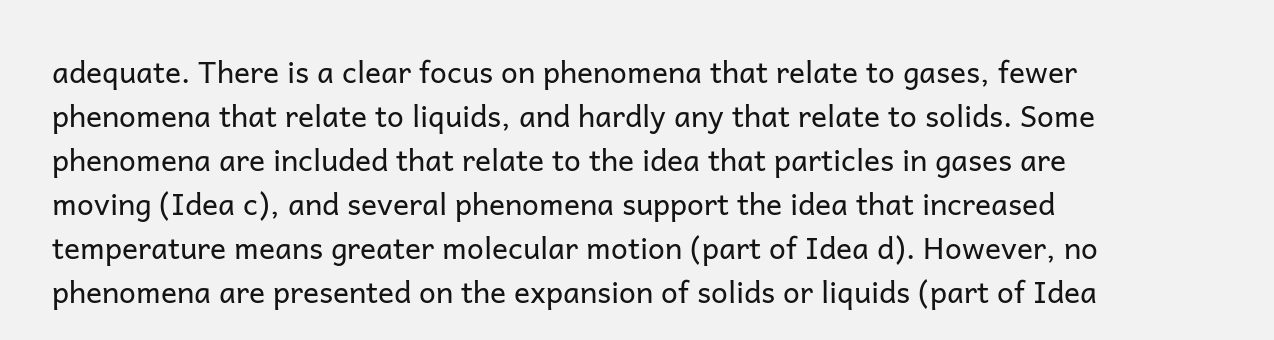adequate. There is a clear focus on phenomena that relate to gases, fewer phenomena that relate to liquids, and hardly any that relate to solids. Some phenomena are included that relate to the idea that particles in gases are moving (Idea c), and several phenomena support the idea that increased temperature means greater molecular motion (part of Idea d). However, no phenomena are presented on the expansion of solids or liquids (part of Idea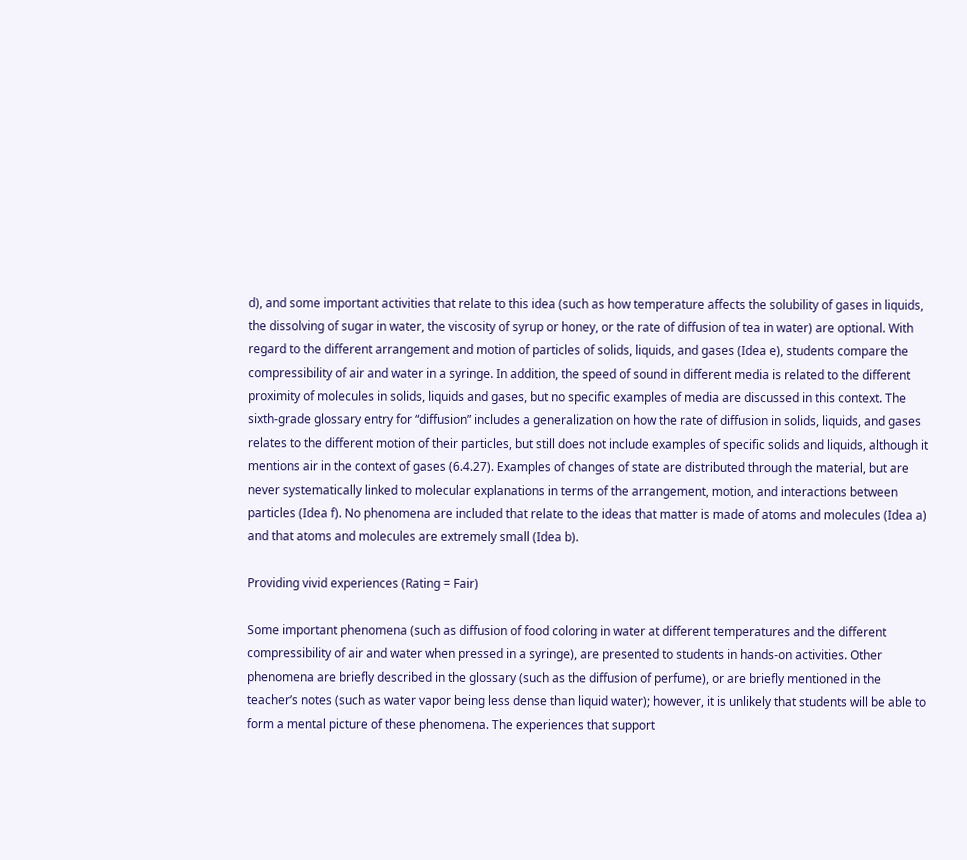d), and some important activities that relate to this idea (such as how temperature affects the solubility of gases in liquids, the dissolving of sugar in water, the viscosity of syrup or honey, or the rate of diffusion of tea in water) are optional. With regard to the different arrangement and motion of particles of solids, liquids, and gases (Idea e), students compare the compressibility of air and water in a syringe. In addition, the speed of sound in different media is related to the different proximity of molecules in solids, liquids and gases, but no specific examples of media are discussed in this context. The sixth-grade glossary entry for “diffusion” includes a generalization on how the rate of diffusion in solids, liquids, and gases relates to the different motion of their particles, but still does not include examples of specific solids and liquids, although it mentions air in the context of gases (6.4.27). Examples of changes of state are distributed through the material, but are never systematically linked to molecular explanations in terms of the arrangement, motion, and interactions between particles (Idea f). No phenomena are included that relate to the ideas that matter is made of atoms and molecules (Idea a) and that atoms and molecules are extremely small (Idea b).

Providing vivid experiences (Rating = Fair)

Some important phenomena (such as diffusion of food coloring in water at different temperatures and the different compressibility of air and water when pressed in a syringe), are presented to students in hands-on activities. Other phenomena are briefly described in the glossary (such as the diffusion of perfume), or are briefly mentioned in the teacher’s notes (such as water vapor being less dense than liquid water); however, it is unlikely that students will be able to form a mental picture of these phenomena. The experiences that support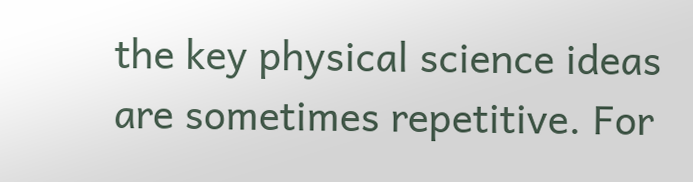the key physical science ideas are sometimes repetitive. For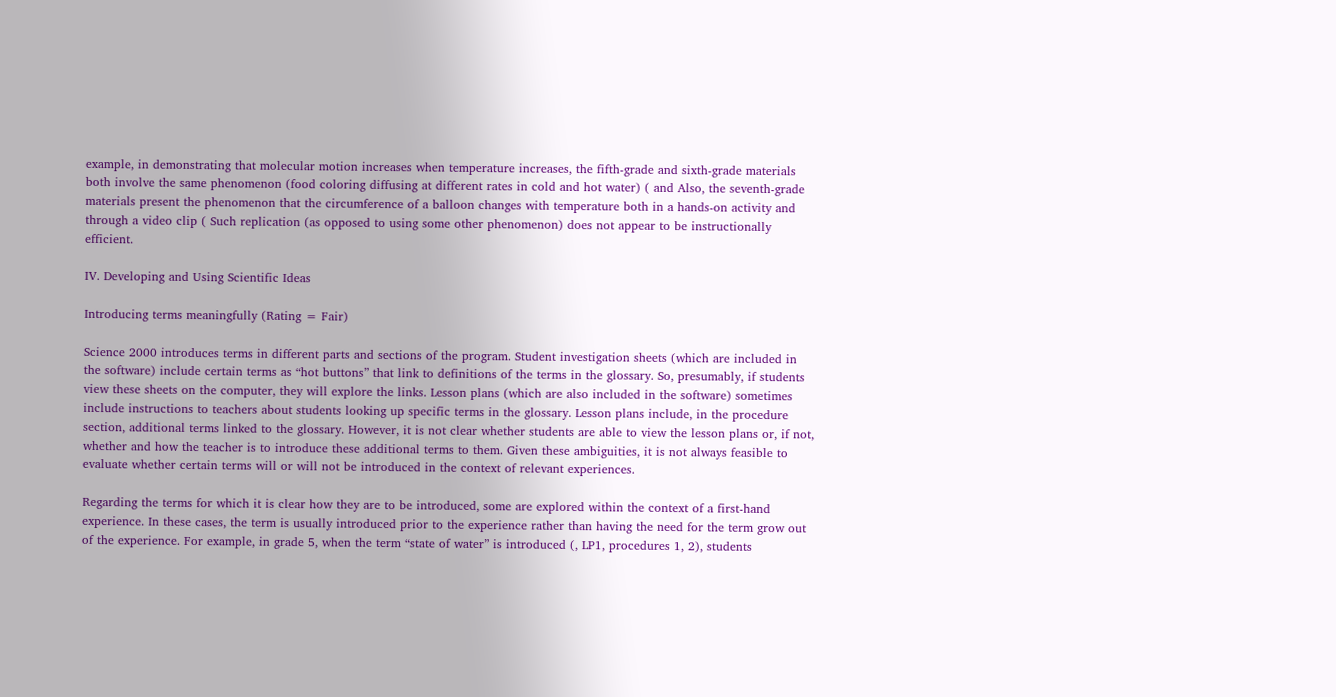example, in demonstrating that molecular motion increases when temperature increases, the fifth-grade and sixth-grade materials both involve the same phenomenon (food coloring diffusing at different rates in cold and hot water) ( and Also, the seventh-grade materials present the phenomenon that the circumference of a balloon changes with temperature both in a hands-on activity and through a video clip ( Such replication (as opposed to using some other phenomenon) does not appear to be instructionally efficient.

IV. Developing and Using Scientific Ideas

Introducing terms meaningfully (Rating = Fair)

Science 2000 introduces terms in different parts and sections of the program. Student investigation sheets (which are included in the software) include certain terms as “hot buttons” that link to definitions of the terms in the glossary. So, presumably, if students view these sheets on the computer, they will explore the links. Lesson plans (which are also included in the software) sometimes include instructions to teachers about students looking up specific terms in the glossary. Lesson plans include, in the procedure section, additional terms linked to the glossary. However, it is not clear whether students are able to view the lesson plans or, if not, whether and how the teacher is to introduce these additional terms to them. Given these ambiguities, it is not always feasible to evaluate whether certain terms will or will not be introduced in the context of relevant experiences.

Regarding the terms for which it is clear how they are to be introduced, some are explored within the context of a first-hand experience. In these cases, the term is usually introduced prior to the experience rather than having the need for the term grow out of the experience. For example, in grade 5, when the term “state of water” is introduced (, LP1, procedures 1, 2), students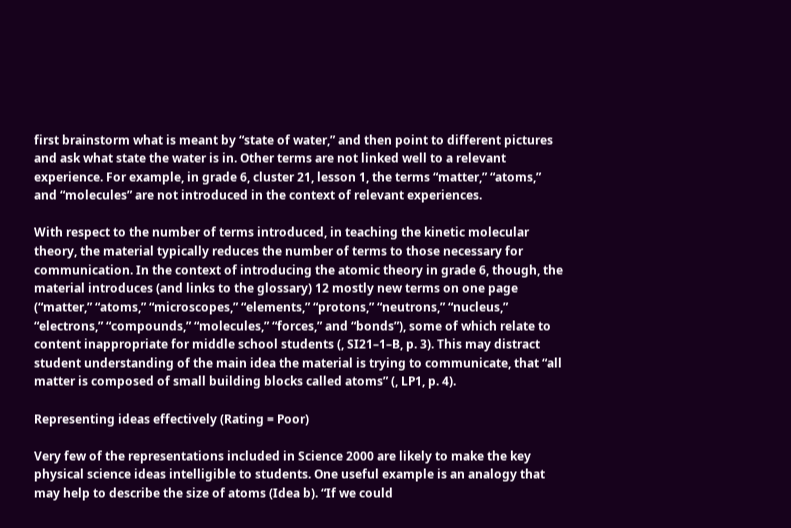first brainstorm what is meant by “state of water,” and then point to different pictures and ask what state the water is in. Other terms are not linked well to a relevant experience. For example, in grade 6, cluster 21, lesson 1, the terms “matter,” “atoms,” and “molecules” are not introduced in the context of relevant experiences.

With respect to the number of terms introduced, in teaching the kinetic molecular theory, the material typically reduces the number of terms to those necessary for communication. In the context of introducing the atomic theory in grade 6, though, the material introduces (and links to the glossary) 12 mostly new terms on one page (“matter,” “atoms,” “microscopes,” “elements,” “protons,” “neutrons,” “nucleus,” “electrons,” “compounds,” “molecules,” “forces,” and “bonds”), some of which relate to content inappropriate for middle school students (, SI21–1–B, p. 3). This may distract student understanding of the main idea the material is trying to communicate, that “all matter is composed of small building blocks called atoms” (, LP1, p. 4).

Representing ideas effectively (Rating = Poor)

Very few of the representations included in Science 2000 are likely to make the key physical science ideas intelligible to students. One useful example is an analogy that may help to describe the size of atoms (Idea b). “If we could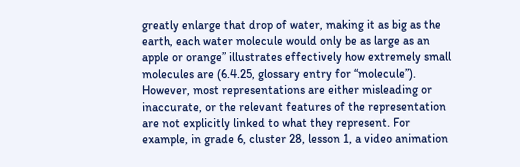greatly enlarge that drop of water, making it as big as the earth, each water molecule would only be as large as an apple or orange” illustrates effectively how extremely small molecules are (6.4.25, glossary entry for “molecule”). However, most representations are either misleading or inaccurate, or the relevant features of the representation are not explicitly linked to what they represent. For example, in grade 6, cluster 28, lesson 1, a video animation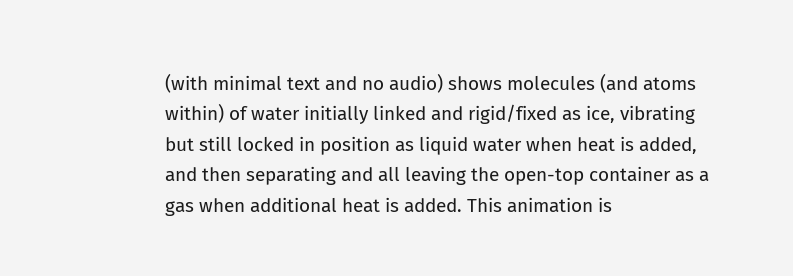(with minimal text and no audio) shows molecules (and atoms within) of water initially linked and rigid/fixed as ice, vibrating but still locked in position as liquid water when heat is added, and then separating and all leaving the open-top container as a gas when additional heat is added. This animation is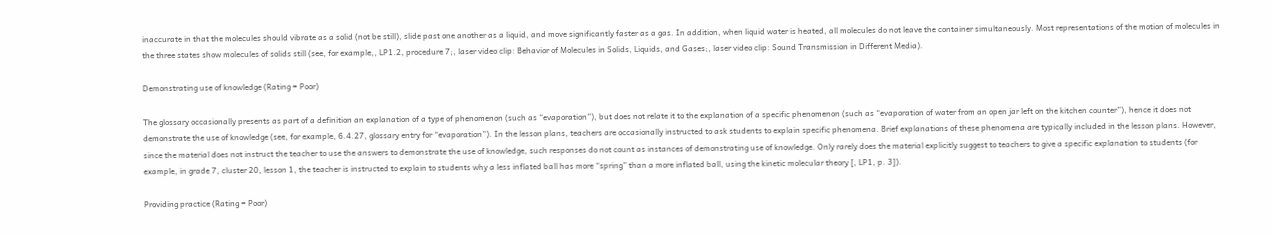inaccurate in that the molecules should vibrate as a solid (not be still), slide past one another as a liquid, and move significantly faster as a gas. In addition, when liquid water is heated, all molecules do not leave the container simultaneously. Most representations of the motion of molecules in the three states show molecules of solids still (see, for example,, LP1.2, procedure 7;, laser video clip: Behavior of Molecules in Solids, Liquids, and Gases;, laser video clip: Sound Transmission in Different Media).

Demonstrating use of knowledge (Rating = Poor)

The glossary occasionally presents as part of a definition an explanation of a type of phenomenon (such as “evaporation”), but does not relate it to the explanation of a specific phenomenon (such as “evaporation of water from an open jar left on the kitchen counter”), hence it does not demonstrate the use of knowledge (see, for example, 6.4.27, glossary entry for “evaporation”). In the lesson plans, teachers are occasionally instructed to ask students to explain specific phenomena. Brief explanations of these phenomena are typically included in the lesson plans. However, since the material does not instruct the teacher to use the answers to demonstrate the use of knowledge, such responses do not count as instances of demonstrating use of knowledge. Only rarely does the material explicitly suggest to teachers to give a specific explanation to students (for example, in grade 7, cluster 20, lesson 1, the teacher is instructed to explain to students why a less inflated ball has more “spring” than a more inflated ball, using the kinetic molecular theory [, LP1, p. 3]).

Providing practice (Rating = Poor)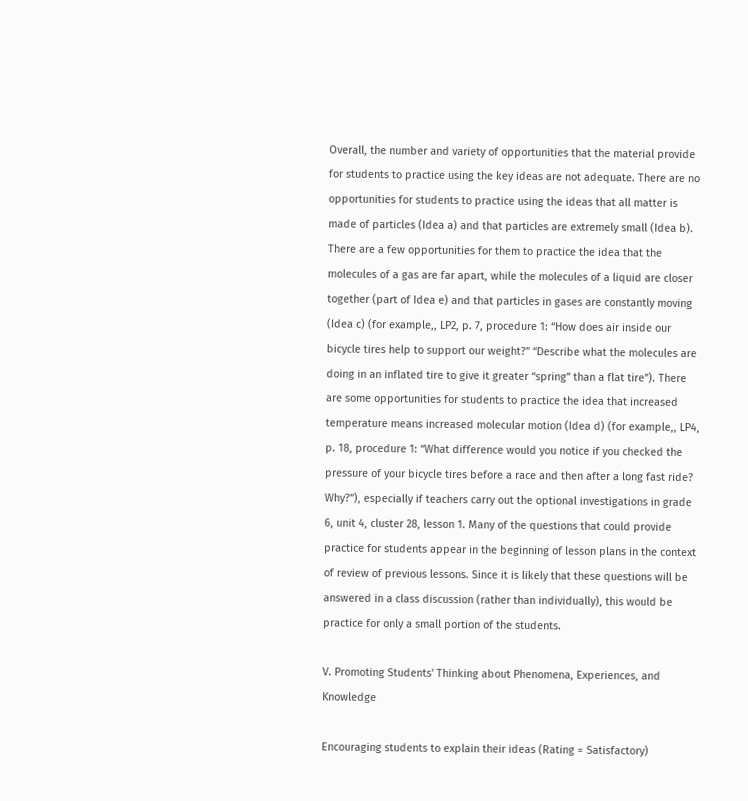Overall, the number and variety of opportunities that the material provide for students to practice using the key ideas are not adequate. There are no opportunities for students to practice using the ideas that all matter is made of particles (Idea a) and that particles are extremely small (Idea b). There are a few opportunities for them to practice the idea that the molecules of a gas are far apart, while the molecules of a liquid are closer together (part of Idea e) and that particles in gases are constantly moving (Idea c) (for example,, LP2, p. 7, procedure 1: “How does air inside our bicycle tires help to support our weight?” “Describe what the molecules are doing in an inflated tire to give it greater “spring” than a flat tire”). There are some opportunities for students to practice the idea that increased temperature means increased molecular motion (Idea d) (for example,, LP4, p. 18, procedure 1: “What difference would you notice if you checked the pressure of your bicycle tires before a race and then after a long fast ride? Why?”), especially if teachers carry out the optional investigations in grade 6, unit 4, cluster 28, lesson 1. Many of the questions that could provide practice for students appear in the beginning of lesson plans in the context of review of previous lessons. Since it is likely that these questions will be answered in a class discussion (rather than individually), this would be practice for only a small portion of the students.

V. Promoting Students' Thinking about Phenomena, Experiences, and Knowledge

Encouraging students to explain their ideas (Rating = Satisfactory)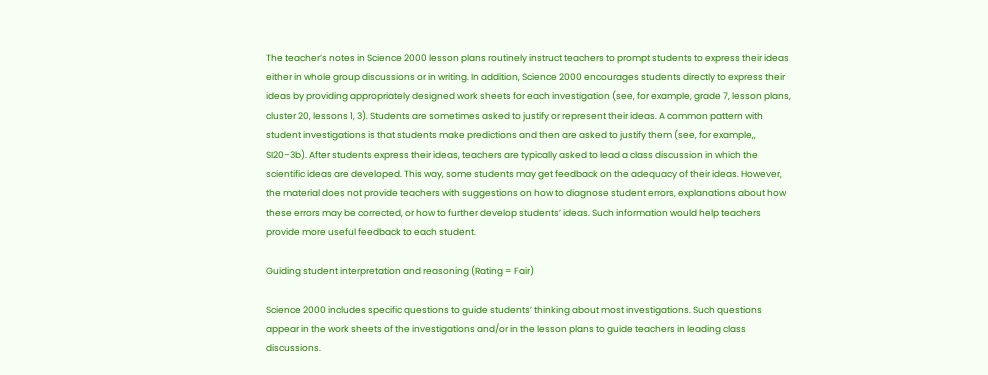The teacher’s notes in Science 2000 lesson plans routinely instruct teachers to prompt students to express their ideas either in whole group discussions or in writing. In addition, Science 2000 encourages students directly to express their ideas by providing appropriately designed work sheets for each investigation (see, for example, grade 7, lesson plans, cluster 20, lessons 1, 3). Students are sometimes asked to justify or represent their ideas. A common pattern with student investigations is that students make predictions and then are asked to justify them (see, for example,, SI20–3b). After students express their ideas, teachers are typically asked to lead a class discussion in which the scientific ideas are developed. This way, some students may get feedback on the adequacy of their ideas. However, the material does not provide teachers with suggestions on how to diagnose student errors, explanations about how these errors may be corrected, or how to further develop students’ ideas. Such information would help teachers provide more useful feedback to each student.

Guiding student interpretation and reasoning (Rating = Fair)

Science 2000 includes specific questions to guide students’ thinking about most investigations. Such questions appear in the work sheets of the investigations and/or in the lesson plans to guide teachers in leading class discussions.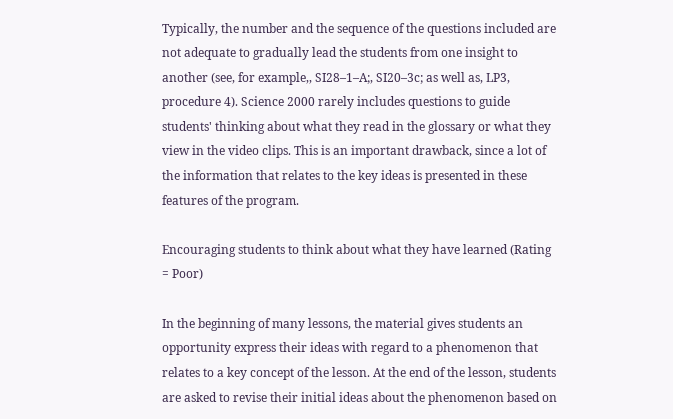Typically, the number and the sequence of the questions included are not adequate to gradually lead the students from one insight to another (see, for example,, SI28–1–A;, SI20–3c; as well as, LP3, procedure 4). Science 2000 rarely includes questions to guide students' thinking about what they read in the glossary or what they view in the video clips. This is an important drawback, since a lot of the information that relates to the key ideas is presented in these features of the program.

Encouraging students to think about what they have learned (Rating = Poor)

In the beginning of many lessons, the material gives students an opportunity express their ideas with regard to a phenomenon that relates to a key concept of the lesson. At the end of the lesson, students are asked to revise their initial ideas about the phenomenon based on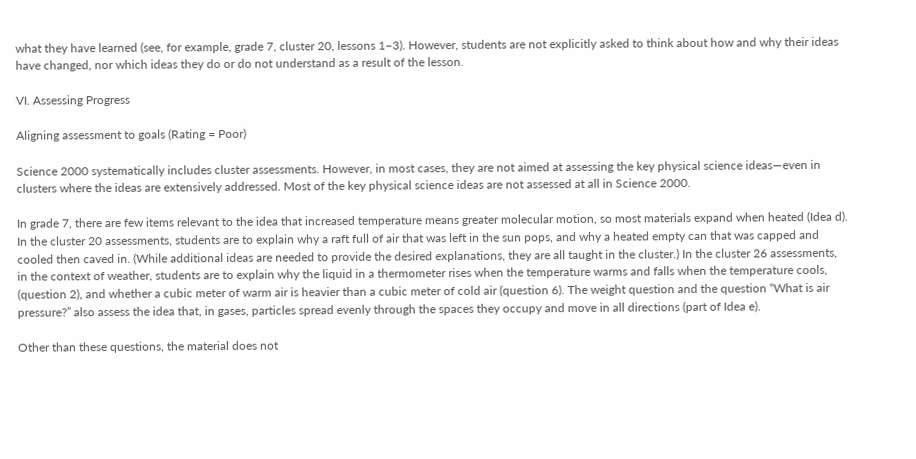what they have learned (see, for example, grade 7, cluster 20, lessons 1–3). However, students are not explicitly asked to think about how and why their ideas have changed, nor which ideas they do or do not understand as a result of the lesson.

VI. Assessing Progress

Aligning assessment to goals (Rating = Poor)

Science 2000 systematically includes cluster assessments. However, in most cases, they are not aimed at assessing the key physical science ideas—even in clusters where the ideas are extensively addressed. Most of the key physical science ideas are not assessed at all in Science 2000.

In grade 7, there are few items relevant to the idea that increased temperature means greater molecular motion, so most materials expand when heated (Idea d). In the cluster 20 assessments, students are to explain why a raft full of air that was left in the sun pops, and why a heated empty can that was capped and cooled then caved in. (While additional ideas are needed to provide the desired explanations, they are all taught in the cluster.) In the cluster 26 assessments, in the context of weather, students are to explain why the liquid in a thermometer rises when the temperature warms and falls when the temperature cools, (question 2), and whether a cubic meter of warm air is heavier than a cubic meter of cold air (question 6). The weight question and the question “What is air pressure?” also assess the idea that, in gases, particles spread evenly through the spaces they occupy and move in all directions (part of Idea e).

Other than these questions, the material does not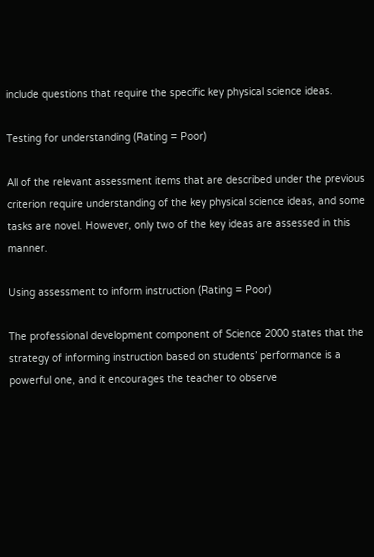include questions that require the specific key physical science ideas.

Testing for understanding (Rating = Poor)

All of the relevant assessment items that are described under the previous criterion require understanding of the key physical science ideas, and some tasks are novel. However, only two of the key ideas are assessed in this manner.

Using assessment to inform instruction (Rating = Poor)

The professional development component of Science 2000 states that the strategy of informing instruction based on students’ performance is a powerful one, and it encourages the teacher to observe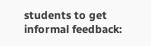students to get informal feedback: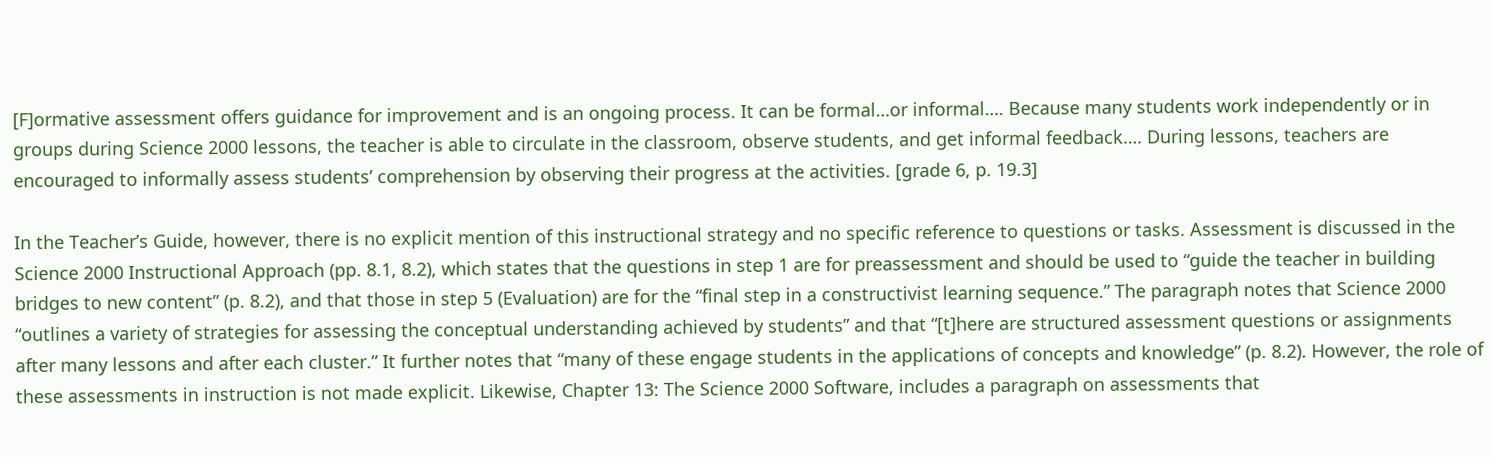[F]ormative assessment offers guidance for improvement and is an ongoing process. It can be formal…or informal…. Because many students work independently or in groups during Science 2000 lessons, the teacher is able to circulate in the classroom, observe students, and get informal feedback…. During lessons, teachers are encouraged to informally assess students’ comprehension by observing their progress at the activities. [grade 6, p. 19.3]

In the Teacher’s Guide, however, there is no explicit mention of this instructional strategy and no specific reference to questions or tasks. Assessment is discussed in the Science 2000 Instructional Approach (pp. 8.1, 8.2), which states that the questions in step 1 are for preassessment and should be used to “guide the teacher in building bridges to new content” (p. 8.2), and that those in step 5 (Evaluation) are for the “final step in a constructivist learning sequence.” The paragraph notes that Science 2000 “outlines a variety of strategies for assessing the conceptual understanding achieved by students” and that “[t]here are structured assessment questions or assignments after many lessons and after each cluster.” It further notes that “many of these engage students in the applications of concepts and knowledge” (p. 8.2). However, the role of these assessments in instruction is not made explicit. Likewise, Chapter 13: The Science 2000 Software, includes a paragraph on assessments that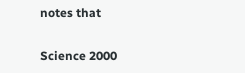notes that

Science 2000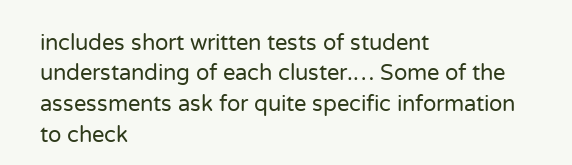includes short written tests of student understanding of each cluster.… Some of the assessments ask for quite specific information to check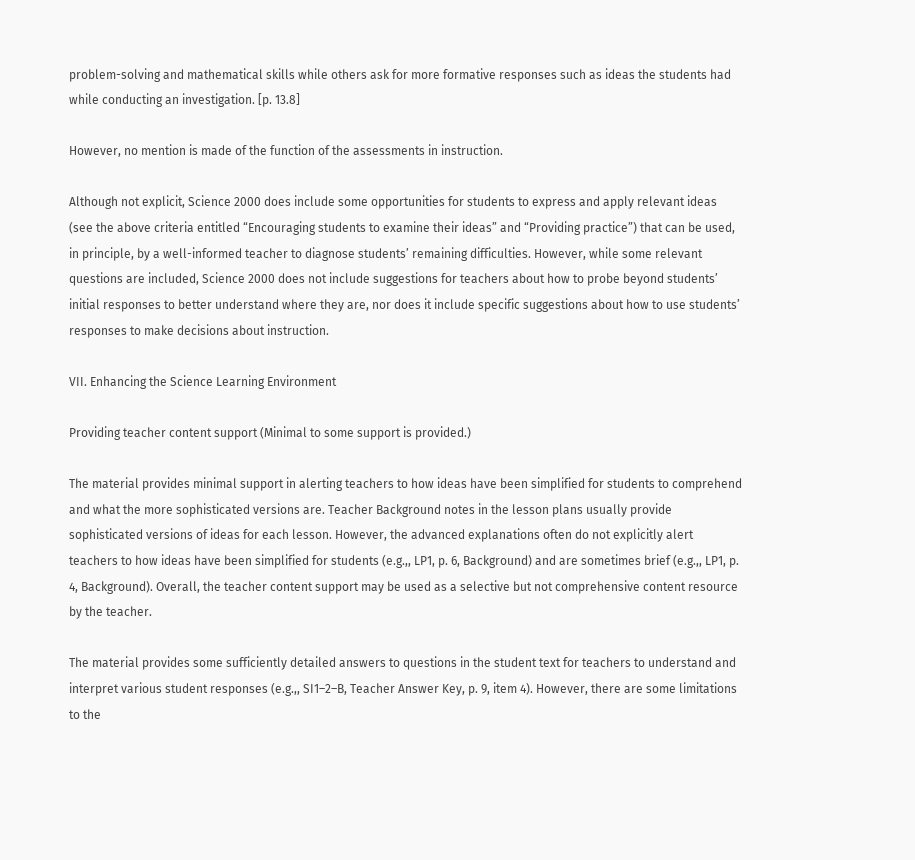problem-solving and mathematical skills while others ask for more formative responses such as ideas the students had while conducting an investigation. [p. 13.8]

However, no mention is made of the function of the assessments in instruction.

Although not explicit, Science 2000 does include some opportunities for students to express and apply relevant ideas (see the above criteria entitled “Encouraging students to examine their ideas” and “Providing practice”) that can be used, in principle, by a well-informed teacher to diagnose students’ remaining difficulties. However, while some relevant questions are included, Science 2000 does not include suggestions for teachers about how to probe beyond students’ initial responses to better understand where they are, nor does it include specific suggestions about how to use students’ responses to make decisions about instruction.

VII. Enhancing the Science Learning Environment

Providing teacher content support (Minimal to some support is provided.)

The material provides minimal support in alerting teachers to how ideas have been simplified for students to comprehend and what the more sophisticated versions are. Teacher Background notes in the lesson plans usually provide sophisticated versions of ideas for each lesson. However, the advanced explanations often do not explicitly alert teachers to how ideas have been simplified for students (e.g.,, LP1, p. 6, Background) and are sometimes brief (e.g.,, LP1, p. 4, Background). Overall, the teacher content support may be used as a selective but not comprehensive content resource by the teacher.

The material provides some sufficiently detailed answers to questions in the student text for teachers to understand and interpret various student responses (e.g.,, SI1–2–B, Teacher Answer Key, p. 9, item 4). However, there are some limitations to the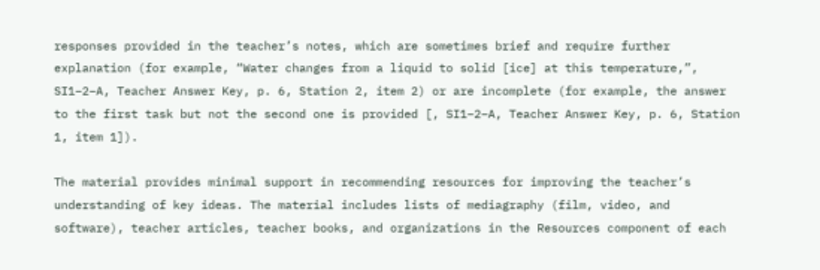responses provided in the teacher’s notes, which are sometimes brief and require further explanation (for example, “Water changes from a liquid to solid [ice] at this temperature,”, SI1–2–A, Teacher Answer Key, p. 6, Station 2, item 2) or are incomplete (for example, the answer to the first task but not the second one is provided [, SI1–2–A, Teacher Answer Key, p. 6, Station 1, item 1]).

The material provides minimal support in recommending resources for improving the teacher’s understanding of key ideas. The material includes lists of mediagraphy (film, video, and software), teacher articles, teacher books, and organizations in the Resources component of each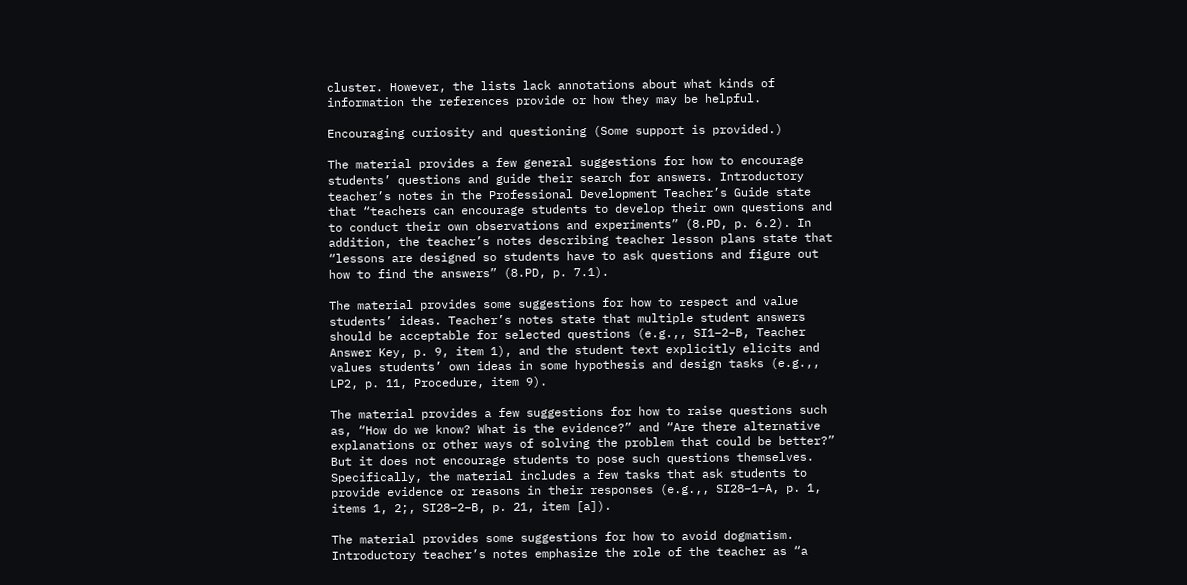cluster. However, the lists lack annotations about what kinds of information the references provide or how they may be helpful.

Encouraging curiosity and questioning (Some support is provided.)

The material provides a few general suggestions for how to encourage students’ questions and guide their search for answers. Introductory teacher’s notes in the Professional Development Teacher’s Guide state that “teachers can encourage students to develop their own questions and to conduct their own observations and experiments” (8.PD, p. 6.2). In addition, the teacher’s notes describing teacher lesson plans state that “lessons are designed so students have to ask questions and figure out how to find the answers” (8.PD, p. 7.1).

The material provides some suggestions for how to respect and value students’ ideas. Teacher’s notes state that multiple student answers should be acceptable for selected questions (e.g.,, SI1–2–B, Teacher Answer Key, p. 9, item 1), and the student text explicitly elicits and values students’ own ideas in some hypothesis and design tasks (e.g.,, LP2, p. 11, Procedure, item 9).

The material provides a few suggestions for how to raise questions such as, “How do we know? What is the evidence?” and “Are there alternative explanations or other ways of solving the problem that could be better?” But it does not encourage students to pose such questions themselves. Specifically, the material includes a few tasks that ask students to provide evidence or reasons in their responses (e.g.,, SI28–1–A, p. 1, items 1, 2;, SI28–2–B, p. 21, item [a]).

The material provides some suggestions for how to avoid dogmatism. Introductory teacher’s notes emphasize the role of the teacher as “a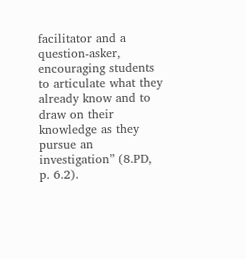facilitator and a question-asker, encouraging students to articulate what they already know and to draw on their knowledge as they pursue an investigation” (8.PD, p. 6.2).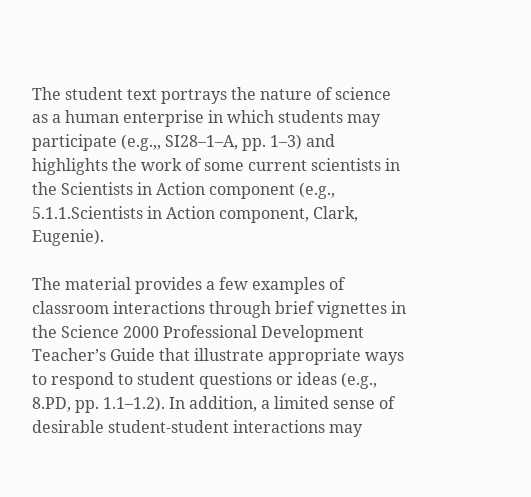The student text portrays the nature of science as a human enterprise in which students may participate (e.g.,, SI28–1–A, pp. 1–3) and highlights the work of some current scientists in the Scientists in Action component (e.g., 5.1.1.Scientists in Action component, Clark, Eugenie).

The material provides a few examples of classroom interactions through brief vignettes in the Science 2000 Professional Development Teacher’s Guide that illustrate appropriate ways to respond to student questions or ideas (e.g., 8.PD, pp. 1.1–1.2). In addition, a limited sense of desirable student-student interactions may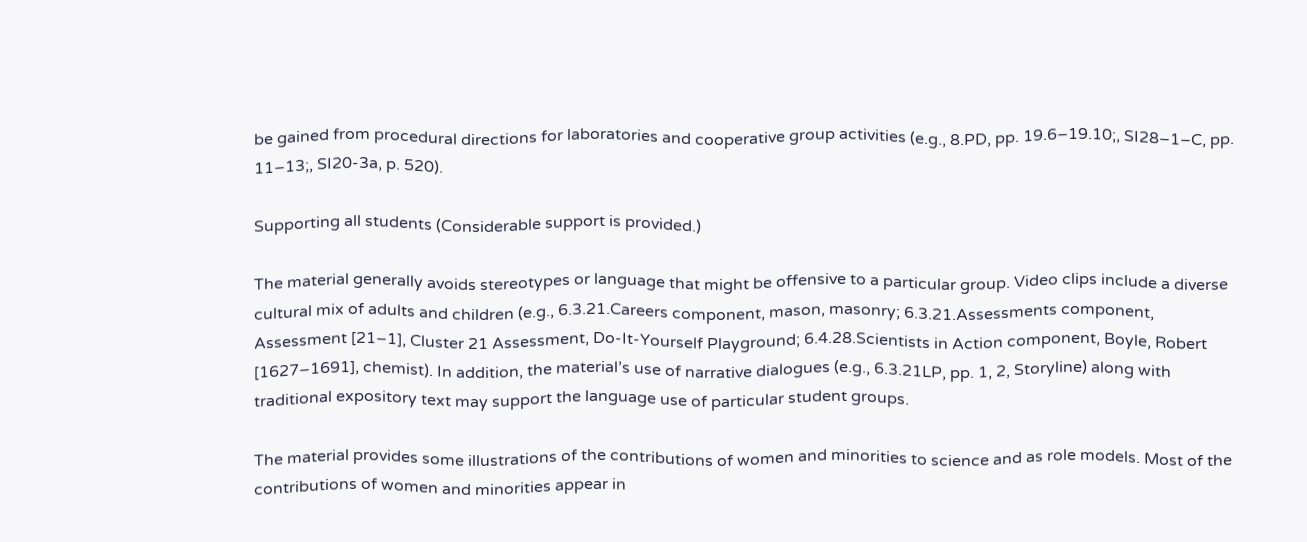be gained from procedural directions for laboratories and cooperative group activities (e.g., 8.PD, pp. 19.6–19.10;, SI28–1–C, pp. 11–13;, SI20-3a, p. 520).

Supporting all students (Considerable support is provided.)

The material generally avoids stereotypes or language that might be offensive to a particular group. Video clips include a diverse cultural mix of adults and children (e.g., 6.3.21.Careers component, mason, masonry; 6.3.21.Assessments component, Assessment [21–1], Cluster 21 Assessment, Do-It-Yourself Playground; 6.4.28.Scientists in Action component, Boyle, Robert [1627–1691], chemist). In addition, the material’s use of narrative dialogues (e.g., 6.3.21LP, pp. 1, 2, Storyline) along with traditional expository text may support the language use of particular student groups.

The material provides some illustrations of the contributions of women and minorities to science and as role models. Most of the contributions of women and minorities appear in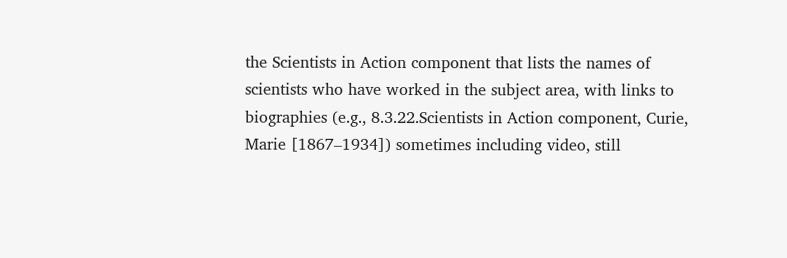the Scientists in Action component that lists the names of scientists who have worked in the subject area, with links to biographies (e.g., 8.3.22.Scientists in Action component, Curie, Marie [1867–1934]) sometimes including video, still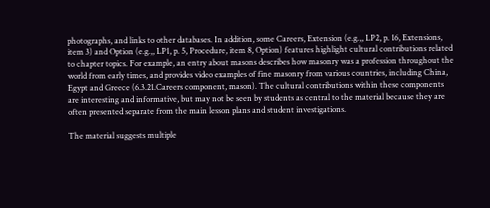photographs, and links to other databases. In addition, some Careers, Extension (e.g.,, LP2, p. 16, Extensions, item 3) and Option (e.g.,, LP1, p. 5, Procedure, item 8, Option) features highlight cultural contributions related to chapter topics. For example, an entry about masons describes how masonry was a profession throughout the world from early times, and provides video examples of fine masonry from various countries, including China, Egypt and Greece (6.3.21.Careers component, mason). The cultural contributions within these components are interesting and informative, but may not be seen by students as central to the material because they are often presented separate from the main lesson plans and student investigations.

The material suggests multiple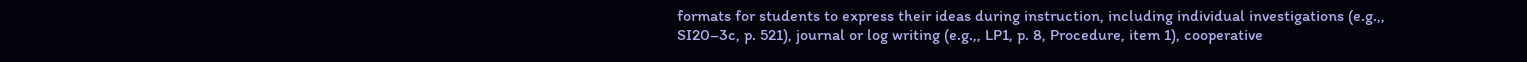formats for students to express their ideas during instruction, including individual investigations (e.g.,, SI20–3c, p. 521), journal or log writing (e.g.,, LP1, p. 8, Procedure, item 1), cooperative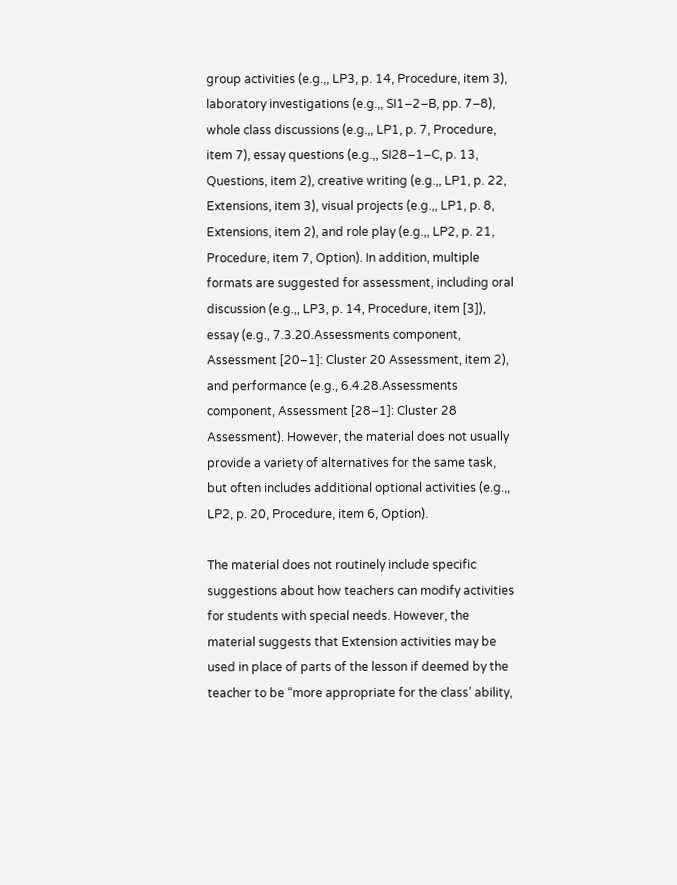group activities (e.g.,, LP3, p. 14, Procedure, item 3), laboratory investigations (e.g.,, SI1–2–B, pp. 7–8), whole class discussions (e.g.,, LP1, p. 7, Procedure, item 7), essay questions (e.g.,, SI28–1–C, p. 13, Questions, item 2), creative writing (e.g.,, LP1, p. 22, Extensions, item 3), visual projects (e.g.,, LP1, p. 8, Extensions, item 2), and role play (e.g.,, LP2, p. 21, Procedure, item 7, Option). In addition, multiple formats are suggested for assessment, including oral discussion (e.g.,, LP3, p. 14, Procedure, item [3]), essay (e.g., 7.3.20.Assessments component, Assessment [20–1]: Cluster 20 Assessment, item 2), and performance (e.g., 6.4.28.Assessments component, Assessment [28–1]: Cluster 28 Assessment). However, the material does not usually provide a variety of alternatives for the same task, but often includes additional optional activities (e.g.,, LP2, p. 20, Procedure, item 6, Option).

The material does not routinely include specific suggestions about how teachers can modify activities for students with special needs. However, the material suggests that Extension activities may be used in place of parts of the lesson if deemed by the teacher to be “more appropriate for the class’ ability,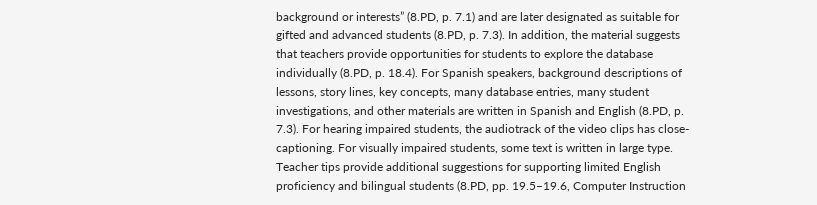background or interests” (8.PD, p. 7.1) and are later designated as suitable for gifted and advanced students (8.PD, p. 7.3). In addition, the material suggests that teachers provide opportunities for students to explore the database individually (8.PD, p. 18.4). For Spanish speakers, background descriptions of lessons, story lines, key concepts, many database entries, many student investigations, and other materials are written in Spanish and English (8.PD, p. 7.3). For hearing impaired students, the audiotrack of the video clips has close-captioning. For visually impaired students, some text is written in large type. Teacher tips provide additional suggestions for supporting limited English proficiency and bilingual students (8.PD, pp. 19.5–19.6, Computer Instruction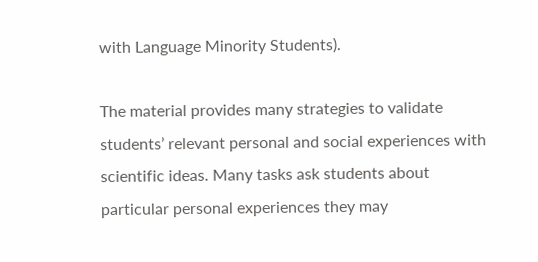with Language Minority Students).

The material provides many strategies to validate students’ relevant personal and social experiences with scientific ideas. Many tasks ask students about particular personal experiences they may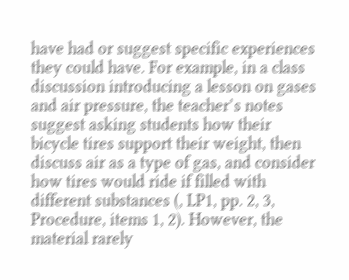have had or suggest specific experiences they could have. For example, in a class discussion introducing a lesson on gases and air pressure, the teacher’s notes suggest asking students how their bicycle tires support their weight, then discuss air as a type of gas, and consider how tires would ride if filled with different substances (, LP1, pp. 2, 3, Procedure, items 1, 2). However, the material rarely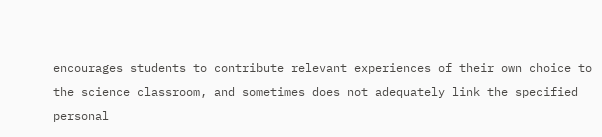encourages students to contribute relevant experiences of their own choice to the science classroom, and sometimes does not adequately link the specified personal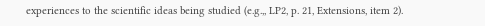experiences to the scientific ideas being studied (e.g.,, LP2, p. 21, Extensions, item 2).